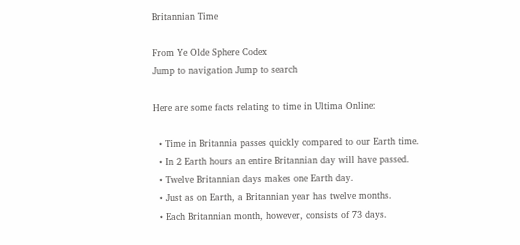Britannian Time

From Ye Olde Sphere Codex
Jump to navigation Jump to search

Here are some facts relating to time in Ultima Online:

  • Time in Britannia passes quickly compared to our Earth time.
  • In 2 Earth hours an entire Britannian day will have passed.
  • Twelve Britannian days makes one Earth day.
  • Just as on Earth, a Britannian year has twelve months.
  • Each Britannian month, however, consists of 73 days.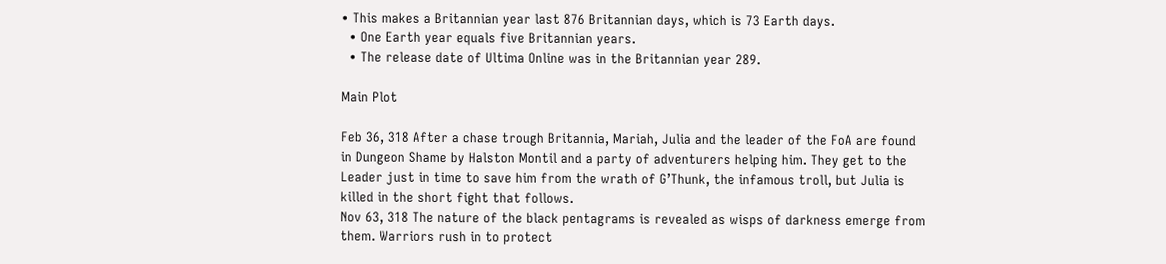• This makes a Britannian year last 876 Britannian days, which is 73 Earth days.
  • One Earth year equals five Britannian years.
  • The release date of Ultima Online was in the Britannian year 289.

Main Plot

Feb 36, 318 After a chase trough Britannia, Mariah, Julia and the leader of the FoA are found in Dungeon Shame by Halston Montil and a party of adventurers helping him. They get to the Leader just in time to save him from the wrath of G’Thunk, the infamous troll, but Julia is killed in the short fight that follows.
Nov 63, 318 The nature of the black pentagrams is revealed as wisps of darkness emerge from them. Warriors rush in to protect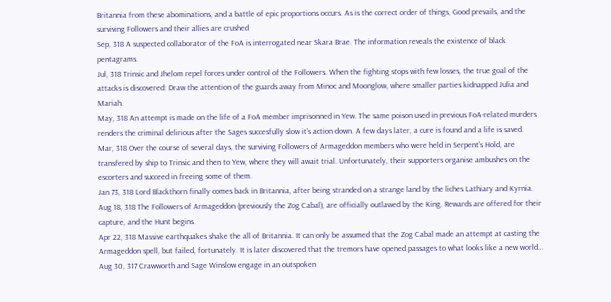Britannia from these abominations, and a battle of epic proportions occurs. As is the correct order of things, Good prevails, and the surviving Followers and their allies are crushed
Sep, 318 A suspected collaborator of the FoA is interrogated near Skara Brae. The information reveals the existence of black pentagrams.
Jul, 318 Trinsic and Jhelom repel forces under control of the Followers. When the fighting stops with few losses, the true goal of the attacks is discovered: Draw the attention of the guards away from Minoc and Moonglow, where smaller parties kidnapped Julia and Mariah.
May, 318 An attempt is made on the life of a FoA member imprisonned in Yew. The same poison used in previous FoA-related murders renders the criminal delirious after the Sages succesfully slow it’s action down. A few days later, a cure is found and a life is saved.
Mar, 318 Over the course of several days, the surviving Followers of Armageddon members who were held in Serpent’s Hold, are transfered by ship to Trinsic and then to Yew, where they will await trial. Unfortunately, their supporters organise ambushes on the escorters and succeed in freeing some of them.
Jan 73, 318 Lord Blackthorn finally comes back in Britannia, after being stranded on a strange land by the liches Lathiary and Kyrnia.
Aug 18, 318 The Followers of Armageddon (previously the Zog Cabal), are officially outlawed by the King. Rewards are offered for their capture, and the Hunt begins.
Apr 22, 318 Massive earthquakes shake the all of Britannia. It can only be assumed that the Zog Cabal made an attempt at casting the Armageddon spell, but failed, fortunately. It is later discovered that the tremors have opened passages to what looks like a new world…
Aug 30, 317 Crawworth and Sage Winslow engage in an outspoken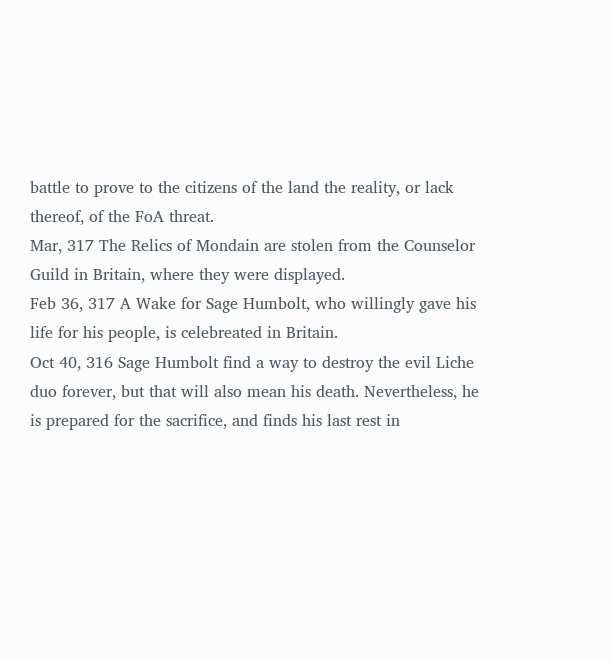battle to prove to the citizens of the land the reality, or lack thereof, of the FoA threat.
Mar, 317 The Relics of Mondain are stolen from the Counselor Guild in Britain, where they were displayed.
Feb 36, 317 A Wake for Sage Humbolt, who willingly gave his life for his people, is celebreated in Britain.
Oct 40, 316 Sage Humbolt find a way to destroy the evil Liche duo forever, but that will also mean his death. Nevertheless, he is prepared for the sacrifice, and finds his last rest in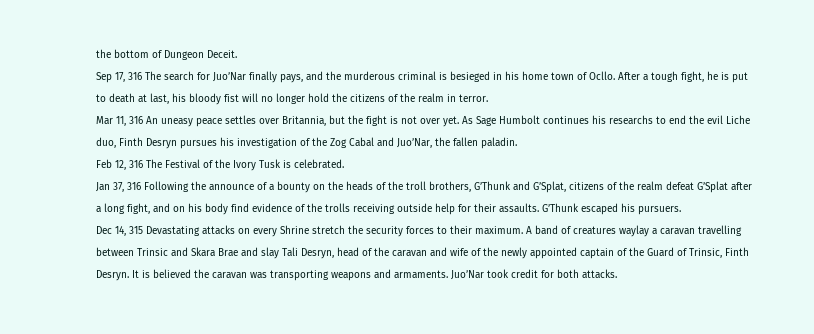the bottom of Dungeon Deceit.
Sep 17, 316 The search for Juo’Nar finally pays, and the murderous criminal is besieged in his home town of Ocllo. After a tough fight, he is put to death at last, his bloody fist will no longer hold the citizens of the realm in terror.
Mar 11, 316 An uneasy peace settles over Britannia, but the fight is not over yet. As Sage Humbolt continues his researchs to end the evil Liche duo, Finth Desryn pursues his investigation of the Zog Cabal and Juo’Nar, the fallen paladin.
Feb 12, 316 The Festival of the Ivory Tusk is celebrated.
Jan 37, 316 Following the announce of a bounty on the heads of the troll brothers, G’Thunk and G’Splat, citizens of the realm defeat G’Splat after a long fight, and on his body find evidence of the trolls receiving outside help for their assaults. G’Thunk escaped his pursuers.
Dec 14, 315 Devastating attacks on every Shrine stretch the security forces to their maximum. A band of creatures waylay a caravan travelling between Trinsic and Skara Brae and slay Tali Desryn, head of the caravan and wife of the newly appointed captain of the Guard of Trinsic, Finth Desryn. It is believed the caravan was transporting weapons and armaments. Juo’Nar took credit for both attacks.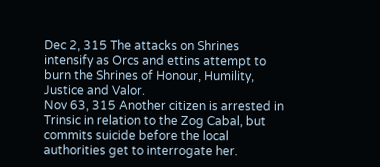Dec 2, 315 The attacks on Shrines intensify as Orcs and ettins attempt to burn the Shrines of Honour, Humility, Justice and Valor.
Nov 63, 315 Another citizen is arrested in Trinsic in relation to the Zog Cabal, but commits suicide before the local authorities get to interrogate her.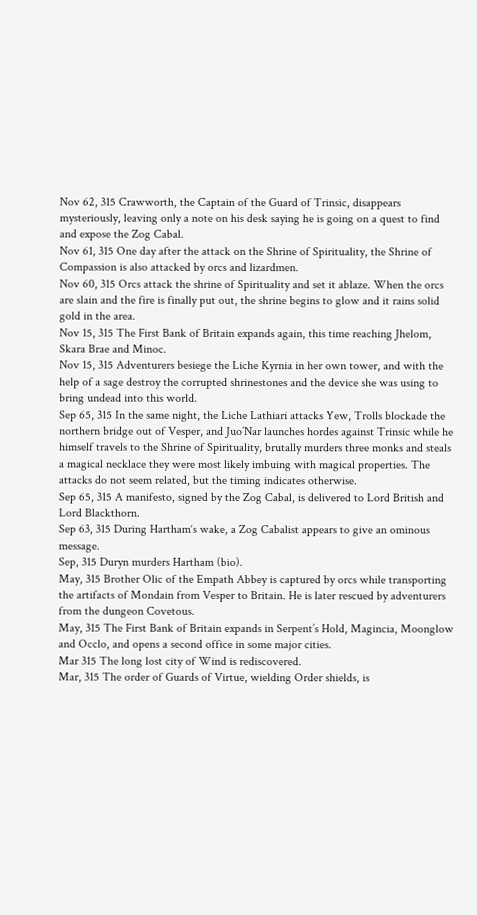Nov 62, 315 Crawworth, the Captain of the Guard of Trinsic, disappears mysteriously, leaving only a note on his desk saying he is going on a quest to find and expose the Zog Cabal.
Nov 61, 315 One day after the attack on the Shrine of Spirituality, the Shrine of Compassion is also attacked by orcs and lizardmen.
Nov 60, 315 Orcs attack the shrine of Spirituality and set it ablaze. When the orcs are slain and the fire is finally put out, the shrine begins to glow and it rains solid gold in the area.
Nov 15, 315 The First Bank of Britain expands again, this time reaching Jhelom, Skara Brae and Minoc.
Nov 15, 315 Adventurers besiege the Liche Kyrnia in her own tower, and with the help of a sage destroy the corrupted shrinestones and the device she was using to bring undead into this world.
Sep 65, 315 In the same night, the Liche Lathiari attacks Yew, Trolls blockade the northern bridge out of Vesper, and Juo’Nar launches hordes against Trinsic while he himself travels to the Shrine of Spirituality, brutally murders three monks and steals a magical necklace they were most likely imbuing with magical properties. The attacks do not seem related, but the timing indicates otherwise.
Sep 65, 315 A manifesto, signed by the Zog Cabal, is delivered to Lord British and Lord Blackthorn.
Sep 63, 315 During Hartham‘s wake, a Zog Cabalist appears to give an ominous message.
Sep, 315 Duryn murders Hartham (bio).
May, 315 Brother Olic of the Empath Abbey is captured by orcs while transporting the artifacts of Mondain from Vesper to Britain. He is later rescued by adventurers from the dungeon Covetous.
May, 315 The First Bank of Britain expands in Serpent’s Hold, Magincia, Moonglow and Occlo, and opens a second office in some major cities.
Mar 315 The long lost city of Wind is rediscovered.
Mar, 315 The order of Guards of Virtue, wielding Order shields, is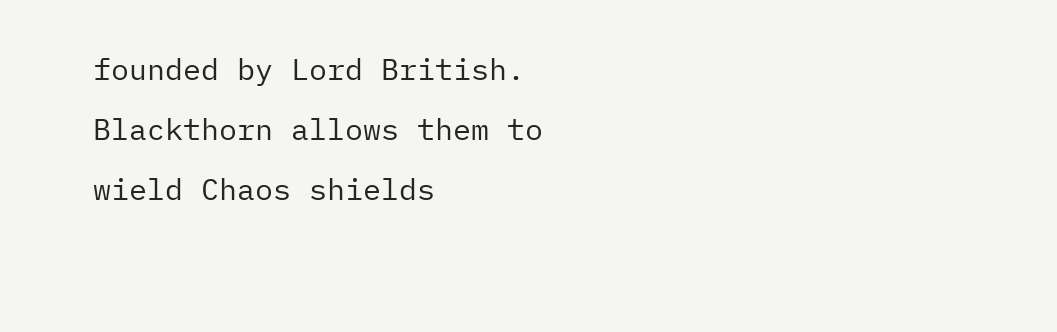founded by Lord British. Blackthorn allows them to wield Chaos shields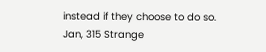instead if they choose to do so.
Jan, 315 Strange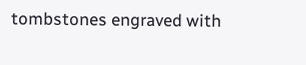tombstones engraved with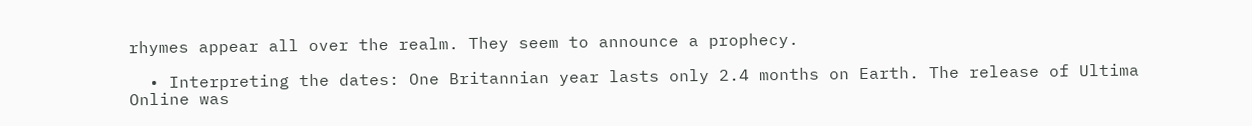rhymes appear all over the realm. They seem to announce a prophecy.

  • Interpreting the dates: One Britannian year lasts only 2.4 months on Earth. The release of Ultima Online was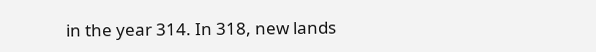in the year 314. In 318, new lands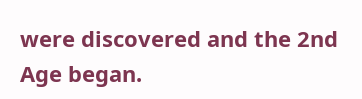were discovered and the 2nd Age began.